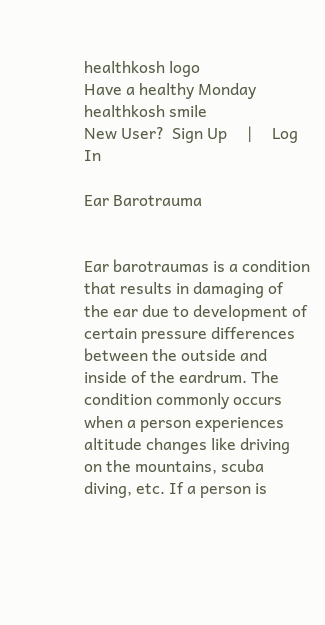healthkosh logo
Have a healthy Monday healthkosh smile
New User?  Sign Up     |     Log In

Ear Barotrauma


Ear barotraumas is a condition that results in damaging of the ear due to development of certain pressure differences between the outside and inside of the eardrum. The condition commonly occurs when a person experiences altitude changes like driving on the mountains, scuba diving, etc. If a person is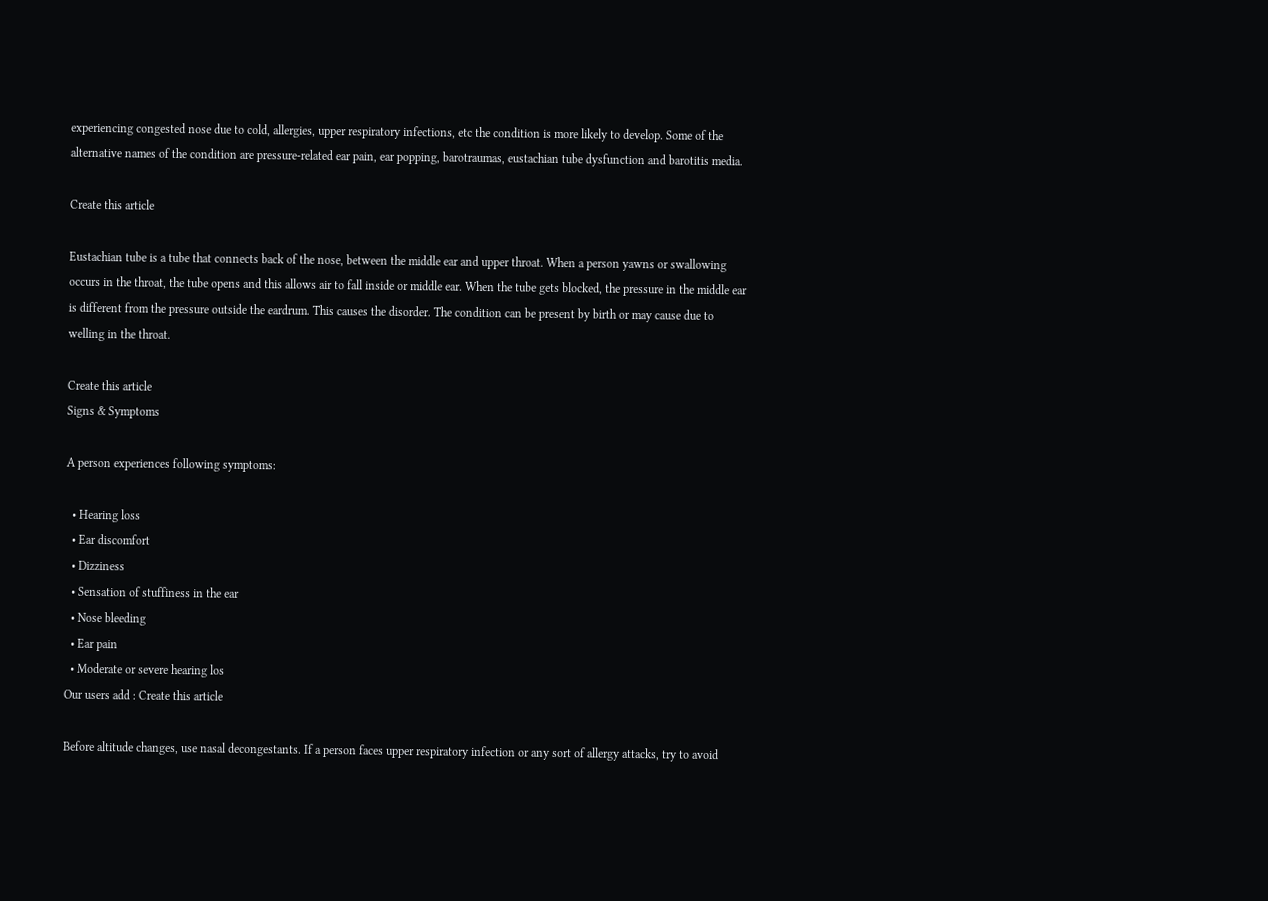experiencing congested nose due to cold, allergies, upper respiratory infections, etc the condition is more likely to develop. Some of the alternative names of the condition are pressure-related ear pain, ear popping, barotraumas, eustachian tube dysfunction and barotitis media.

Create this article

Eustachian tube is a tube that connects back of the nose, between the middle ear and upper throat. When a person yawns or swallowing occurs in the throat, the tube opens and this allows air to fall inside or middle ear. When the tube gets blocked, the pressure in the middle ear is different from the pressure outside the eardrum. This causes the disorder. The condition can be present by birth or may cause due to welling in the throat.

Create this article
Signs & Symptoms

A person experiences following symptoms:

  • Hearing loss
  • Ear discomfort
  • Dizziness
  • Sensation of stuffiness in the ear
  • Nose bleeding
  • Ear pain
  • Moderate or severe hearing los
Our users add : Create this article

Before altitude changes, use nasal decongestants. If a person faces upper respiratory infection or any sort of allergy attacks, try to avoid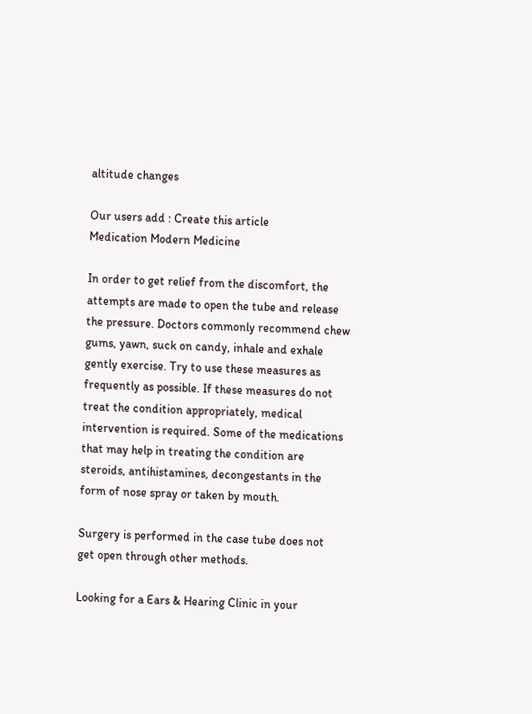altitude changes

Our users add : Create this article
Medication Modern Medicine

In order to get relief from the discomfort, the attempts are made to open the tube and release the pressure. Doctors commonly recommend chew gums, yawn, suck on candy, inhale and exhale gently exercise. Try to use these measures as frequently as possible. If these measures do not treat the condition appropriately, medical intervention is required. Some of the medications that may help in treating the condition are steroids, antihistamines, decongestants in the form of nose spray or taken by mouth.

Surgery is performed in the case tube does not get open through other methods.

Looking for a Ears & Hearing Clinic in your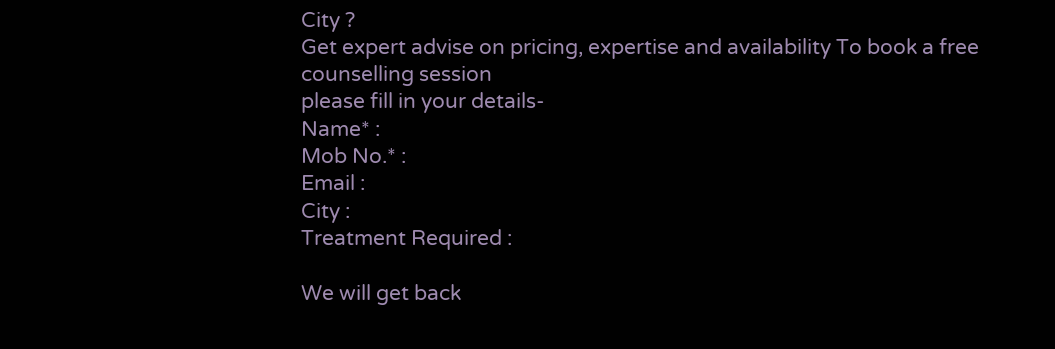City ?
Get expert advise on pricing, expertise and availability To book a free counselling session
please fill in your details-
Name* :
Mob No.* :
Email :
City :
Treatment Required :

We will get back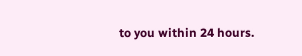to you within 24 hours.